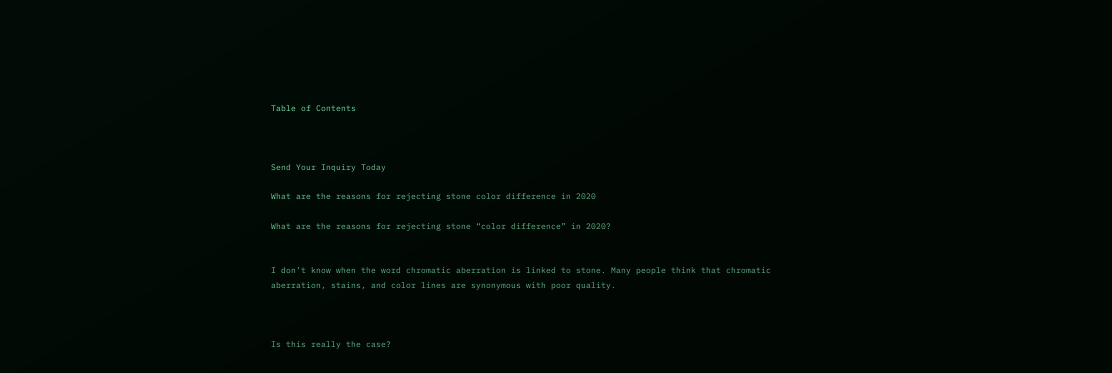Table of Contents



Send Your Inquiry Today

What are the reasons for rejecting stone color difference in 2020

What are the reasons for rejecting stone “color difference” in 2020?


I don’t know when the word chromatic aberration is linked to stone. Many people think that chromatic aberration, stains, and color lines are synonymous with poor quality.



Is this really the case?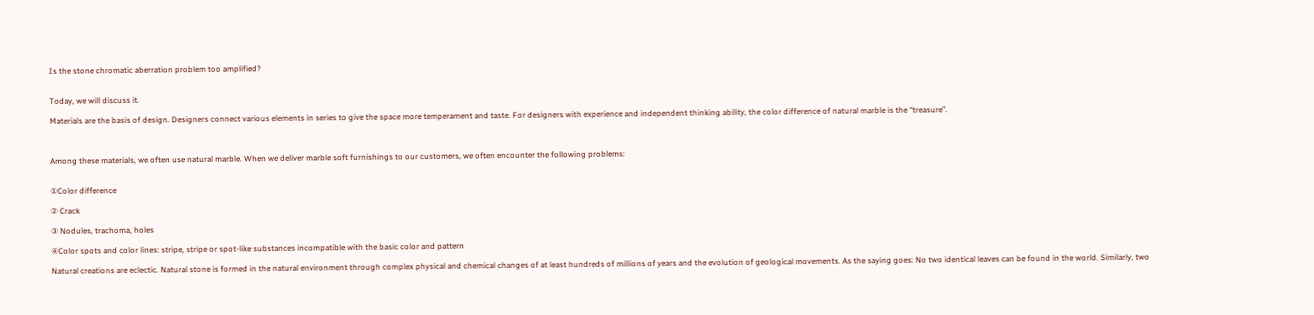Is the stone chromatic aberration problem too amplified?


Today, we will discuss it.

Materials are the basis of design. Designers connect various elements in series to give the space more temperament and taste. For designers with experience and independent thinking ability, the color difference of natural marble is the “treasure”.



Among these materials, we often use natural marble. When we deliver marble soft furnishings to our customers, we often encounter the following problems:


①Color difference

② Crack

③ Nodules, trachoma, holes

④Color spots and color lines: stripe, stripe or spot-like substances incompatible with the basic color and pattern

Natural creations are eclectic. Natural stone is formed in the natural environment through complex physical and chemical changes of at least hundreds of millions of years and the evolution of geological movements. As the saying goes: No two identical leaves can be found in the world. Similarly, two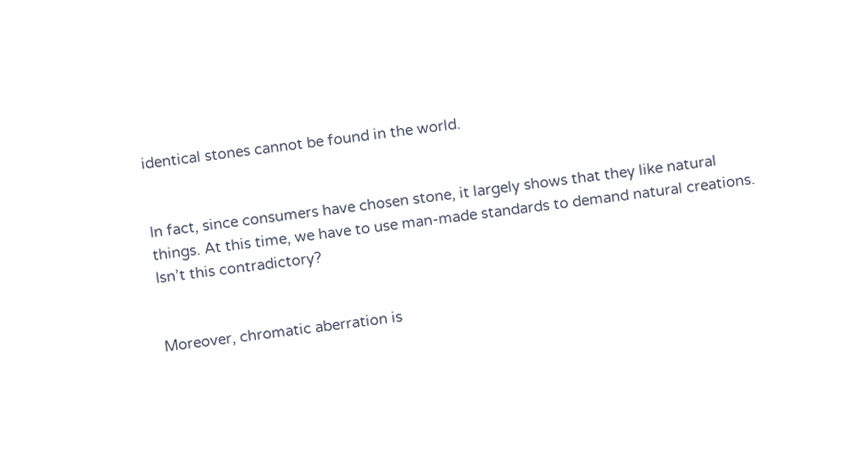identical stones cannot be found in the world.


In fact, since consumers have chosen stone, it largely shows that they like natural things. At this time, we have to use man-made standards to demand natural creations. Isn’t this contradictory?


Moreover, chromatic aberration is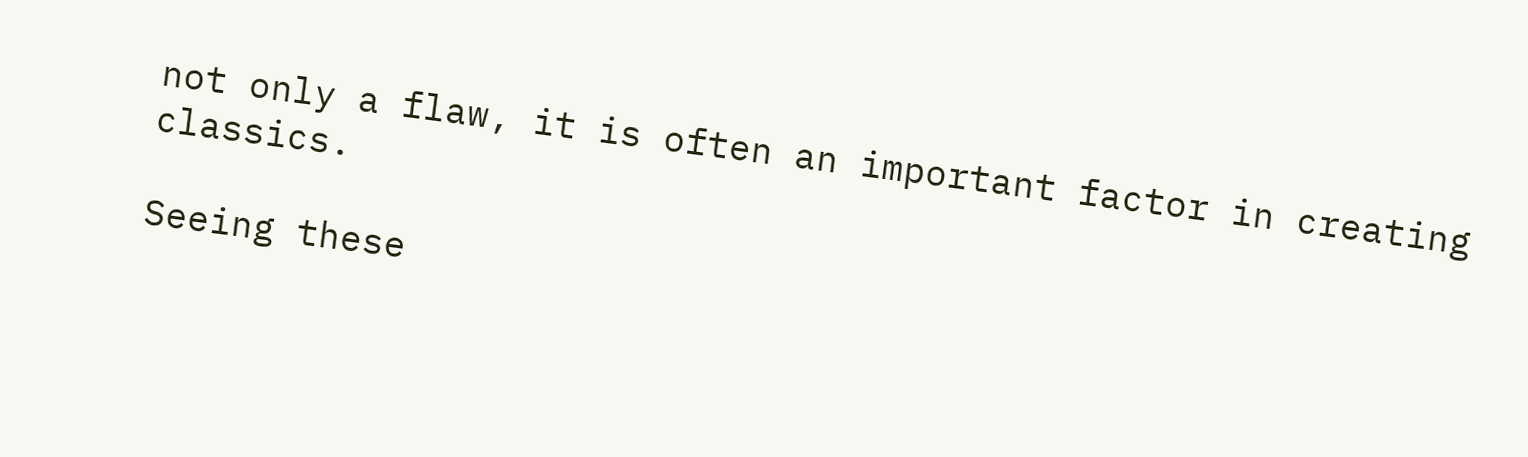not only a flaw, it is often an important factor in creating classics.

Seeing these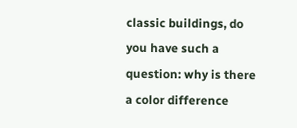classic buildings, do you have such a question: why is there a color difference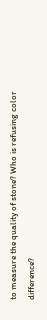to measure the quality of stone? Who is refusing color difference?